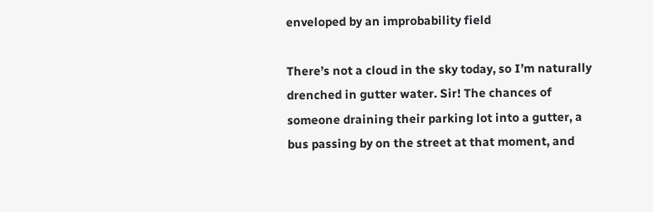enveloped by an improbability field

There’s not a cloud in the sky today, so I’m naturally drenched in gutter water. Sir! The chances of someone draining their parking lot into a gutter, a bus passing by on the street at that moment, and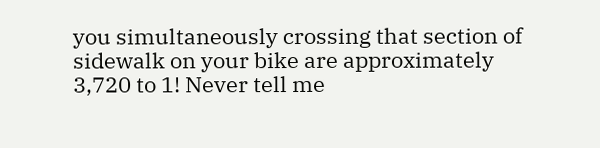you simultaneously crossing that section of sidewalk on your bike are approximately 3,720 to 1! Never tell me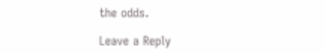the odds.

Leave a Reply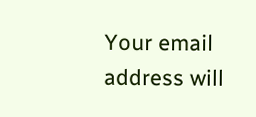Your email address will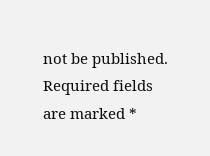not be published. Required fields are marked *